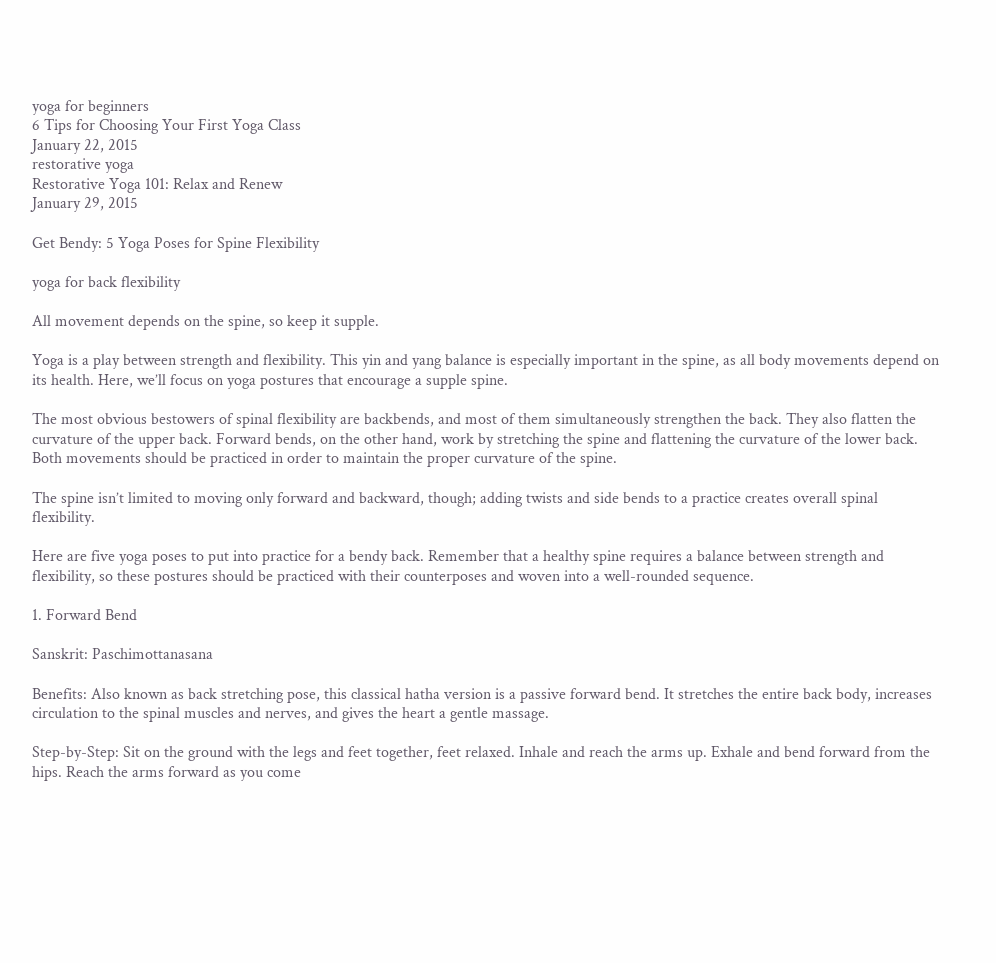yoga for beginners
6 Tips for Choosing Your First Yoga Class
January 22, 2015
restorative yoga
Restorative Yoga 101: Relax and Renew
January 29, 2015

Get Bendy: 5 Yoga Poses for Spine Flexibility

yoga for back flexibility

All movement depends on the spine, so keep it supple.

Yoga is a play between strength and flexibility. This yin and yang balance is especially important in the spine, as all body movements depend on its health. Here, we’ll focus on yoga postures that encourage a supple spine.

The most obvious bestowers of spinal flexibility are backbends, and most of them simultaneously strengthen the back. They also flatten the curvature of the upper back. Forward bends, on the other hand, work by stretching the spine and flattening the curvature of the lower back. Both movements should be practiced in order to maintain the proper curvature of the spine.

The spine isn’t limited to moving only forward and backward, though; adding twists and side bends to a practice creates overall spinal flexibility.

Here are five yoga poses to put into practice for a bendy back. Remember that a healthy spine requires a balance between strength and flexibility, so these postures should be practiced with their counterposes and woven into a well-rounded sequence.

1. Forward Bend

Sanskrit: Paschimottanasana

Benefits: Also known as back stretching pose, this classical hatha version is a passive forward bend. It stretches the entire back body, increases circulation to the spinal muscles and nerves, and gives the heart a gentle massage.

Step-by-Step: Sit on the ground with the legs and feet together, feet relaxed. Inhale and reach the arms up. Exhale and bend forward from the hips. Reach the arms forward as you come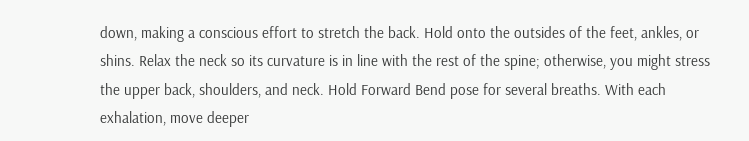down, making a conscious effort to stretch the back. Hold onto the outsides of the feet, ankles, or shins. Relax the neck so its curvature is in line with the rest of the spine; otherwise, you might stress the upper back, shoulders, and neck. Hold Forward Bend pose for several breaths. With each exhalation, move deeper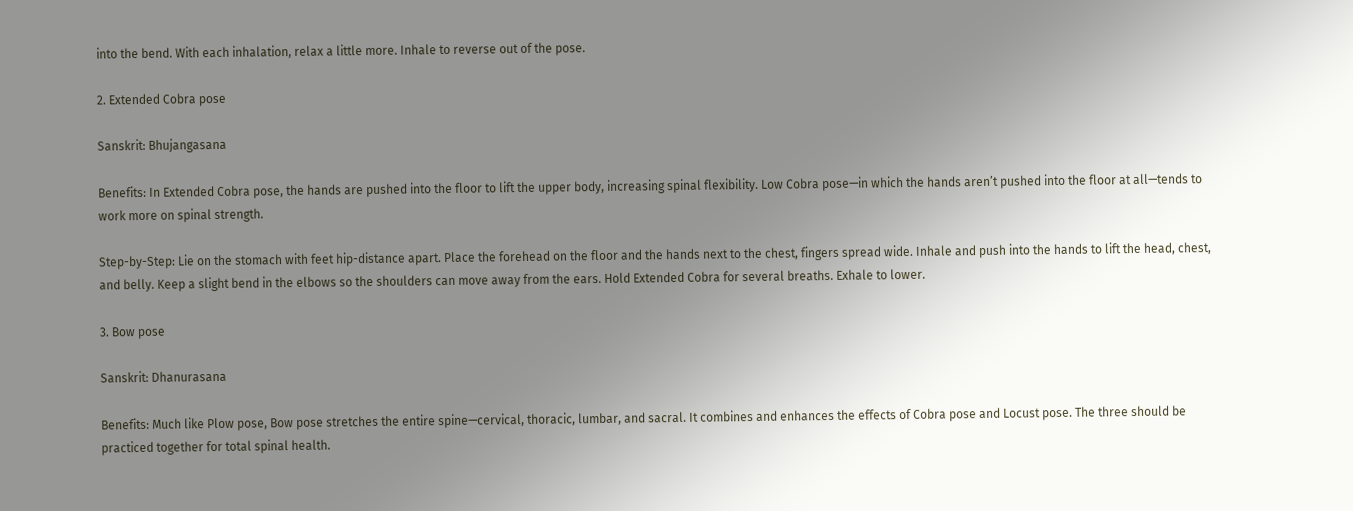into the bend. With each inhalation, relax a little more. Inhale to reverse out of the pose.

2. Extended Cobra pose

Sanskrit: Bhujangasana

Benefits: In Extended Cobra pose, the hands are pushed into the floor to lift the upper body, increasing spinal flexibility. Low Cobra pose—in which the hands aren’t pushed into the floor at all—tends to work more on spinal strength.

Step-by-Step: Lie on the stomach with feet hip-distance apart. Place the forehead on the floor and the hands next to the chest, fingers spread wide. Inhale and push into the hands to lift the head, chest, and belly. Keep a slight bend in the elbows so the shoulders can move away from the ears. Hold Extended Cobra for several breaths. Exhale to lower.

3. Bow pose

Sanskrit: Dhanurasana

Benefits: Much like Plow pose, Bow pose stretches the entire spine—cervical, thoracic, lumbar, and sacral. It combines and enhances the effects of Cobra pose and Locust pose. The three should be practiced together for total spinal health.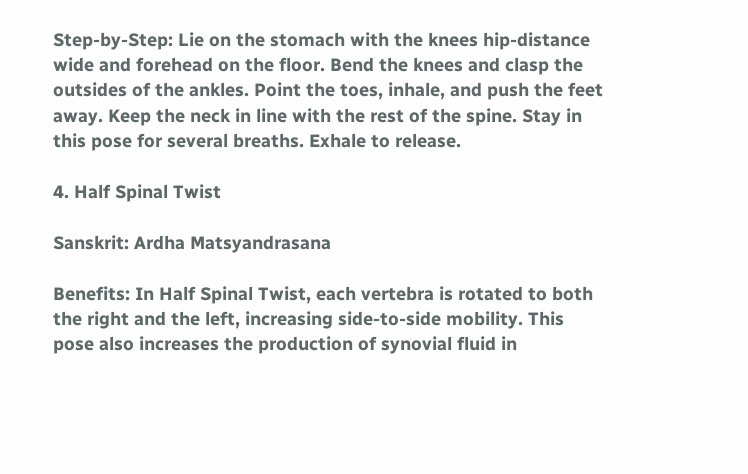Step-by-Step: Lie on the stomach with the knees hip-distance wide and forehead on the floor. Bend the knees and clasp the outsides of the ankles. Point the toes, inhale, and push the feet away. Keep the neck in line with the rest of the spine. Stay in this pose for several breaths. Exhale to release.

4. Half Spinal Twist

Sanskrit: Ardha Matsyandrasana

Benefits: In Half Spinal Twist, each vertebra is rotated to both the right and the left, increasing side-to-side mobility. This pose also increases the production of synovial fluid in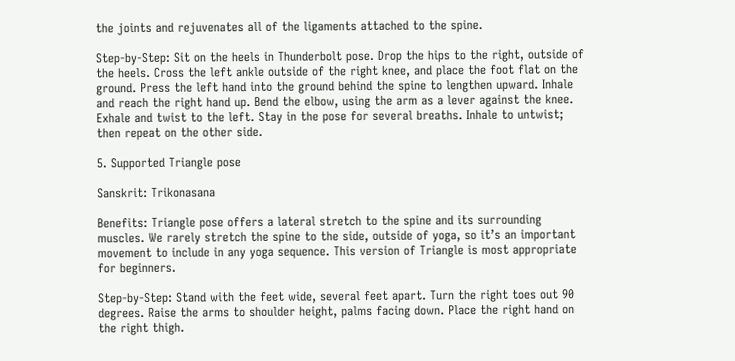the joints and rejuvenates all of the ligaments attached to the spine.

Step-by-Step: Sit on the heels in Thunderbolt pose. Drop the hips to the right, outside of the heels. Cross the left ankle outside of the right knee, and place the foot flat on the ground. Press the left hand into the ground behind the spine to lengthen upward. Inhale and reach the right hand up. Bend the elbow, using the arm as a lever against the knee. Exhale and twist to the left. Stay in the pose for several breaths. Inhale to untwist; then repeat on the other side.

5. Supported Triangle pose

Sanskrit: Trikonasana

Benefits: Triangle pose offers a lateral stretch to the spine and its surrounding muscles. We rarely stretch the spine to the side, outside of yoga, so it’s an important movement to include in any yoga sequence. This version of Triangle is most appropriate for beginners.

Step-by-Step: Stand with the feet wide, several feet apart. Turn the right toes out 90 degrees. Raise the arms to shoulder height, palms facing down. Place the right hand on the right thigh.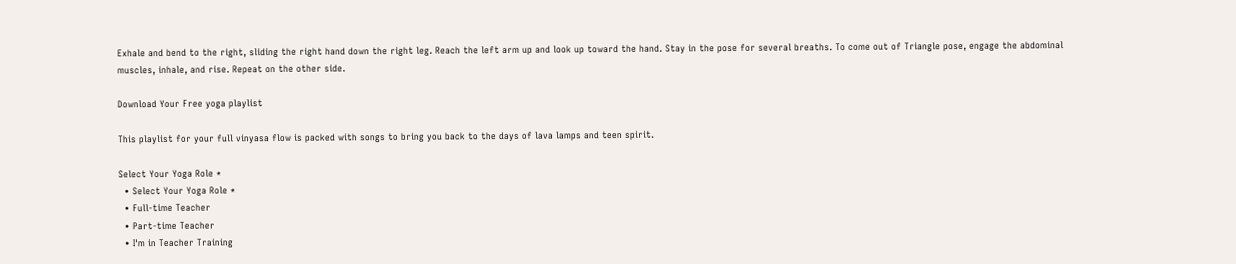Exhale and bend to the right, sliding the right hand down the right leg. Reach the left arm up and look up toward the hand. Stay in the pose for several breaths. To come out of Triangle pose, engage the abdominal muscles, inhale, and rise. Repeat on the other side.

Download Your Free yoga playlist

This playlist for your full vinyasa flow is packed with songs to bring you back to the days of lava lamps and teen spirit.

Select Your Yoga Role *
  • Select Your Yoga Role *
  • Full-time Teacher
  • Part-time Teacher
  • I'm in Teacher Training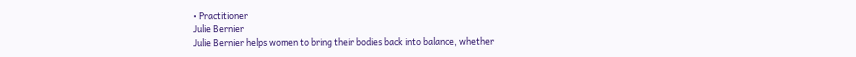• Practitioner
Julie Bernier
Julie Bernier helps women to bring their bodies back into balance, whether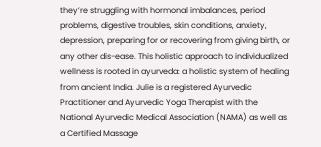they’re struggling with hormonal imbalances, period problems, digestive troubles, skin conditions, anxiety, depression, preparing for or recovering from giving birth, or any other dis-ease. This holistic approach to individualized wellness is rooted in ayurveda: a holistic system of healing from ancient India. Julie is a registered Ayurvedic Practitioner and Ayurvedic Yoga Therapist with the National Ayurvedic Medical Association (NAMA) as well as a Certified Massage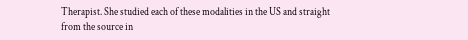Therapist. She studied each of these modalities in the US and straight from the source in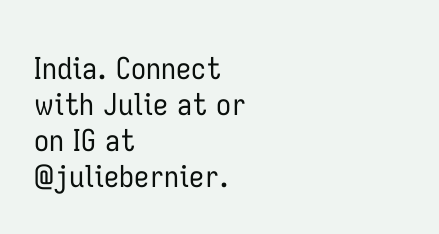India. Connect with Julie at or on IG at @juliebernier.